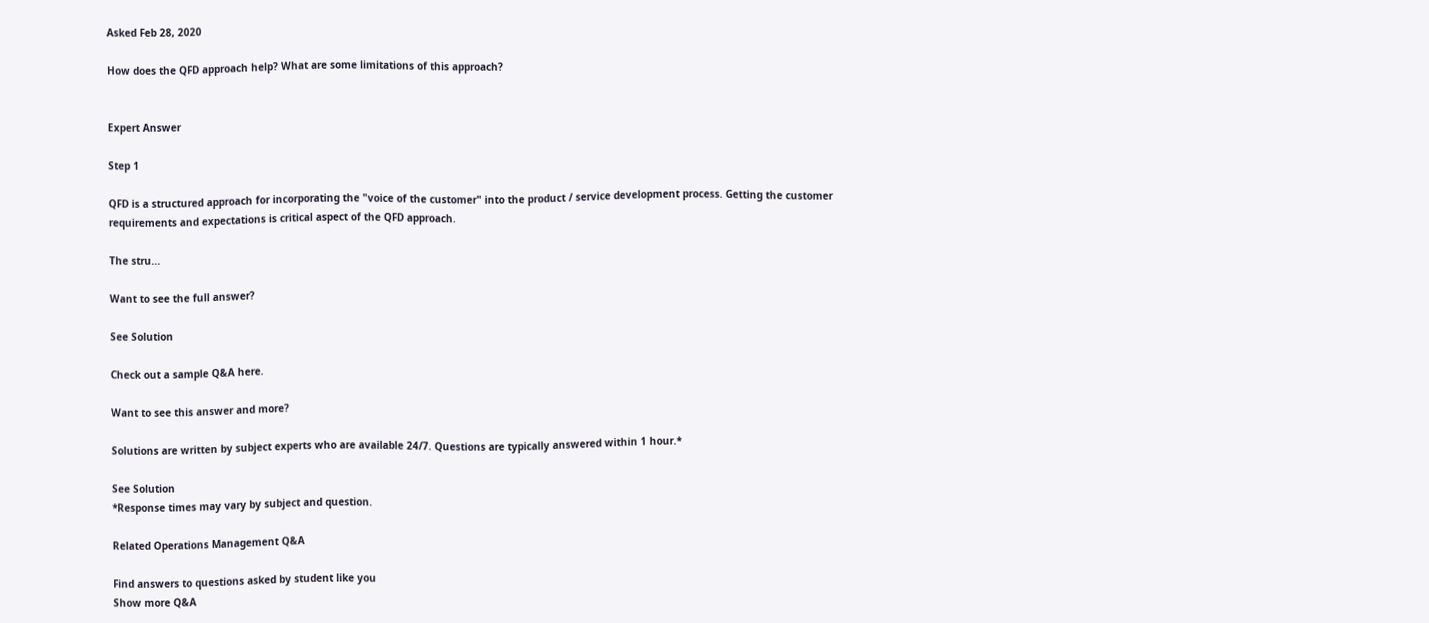Asked Feb 28, 2020

How does the QFD approach help? What are some limitations of this approach?


Expert Answer

Step 1

QFD is a structured approach for incorporating the "voice of the customer" into the product / service development process. Getting the customer requirements and expectations is critical aspect of the QFD approach.

The stru...

Want to see the full answer?

See Solution

Check out a sample Q&A here.

Want to see this answer and more?

Solutions are written by subject experts who are available 24/7. Questions are typically answered within 1 hour.*

See Solution
*Response times may vary by subject and question.

Related Operations Management Q&A

Find answers to questions asked by student like you
Show more Q&A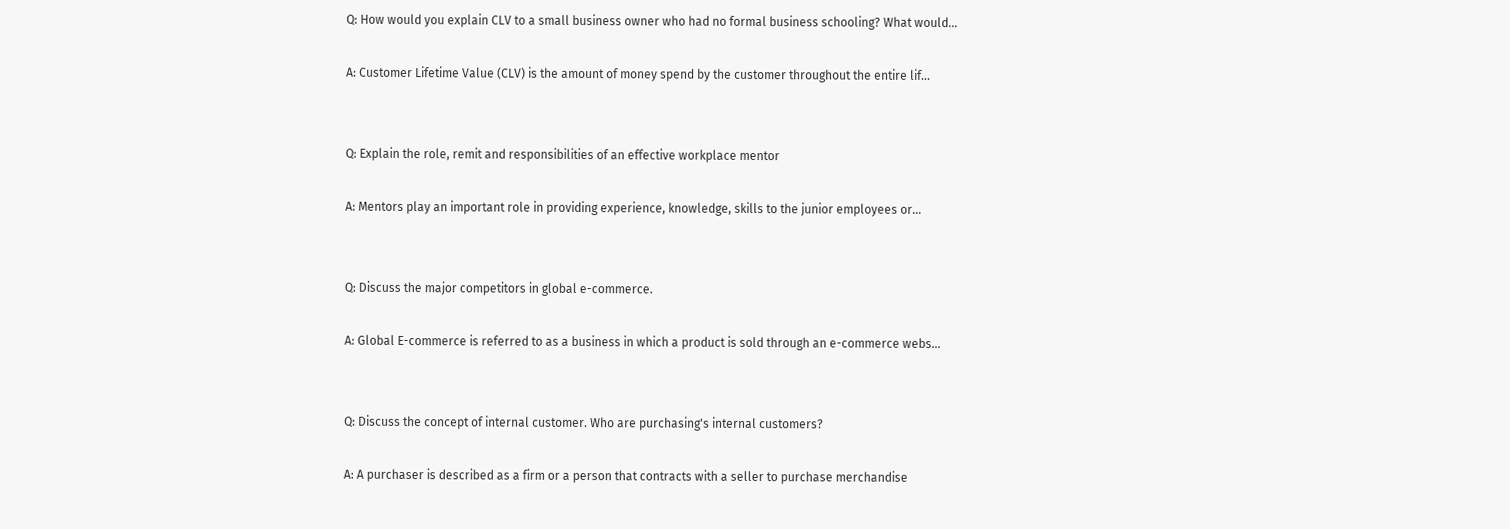Q: How would you explain CLV to a small business owner who had no formal business schooling? What would...

A: Customer Lifetime Value (CLV) is the amount of money spend by the customer throughout the entire lif...


Q: Explain the role, remit and responsibilities of an effective workplace mentor

A: Mentors play an important role in providing experience, knowledge, skills to the junior employees or...


Q: Discuss the major competitors in global e-commerce.

A: Global E-commerce is referred to as a business in which a product is sold through an e-commerce webs...


Q: Discuss the concept of internal customer. Who are purchasing's internal customers?

A: A purchaser is described as a firm or a person that contracts with a seller to purchase merchandise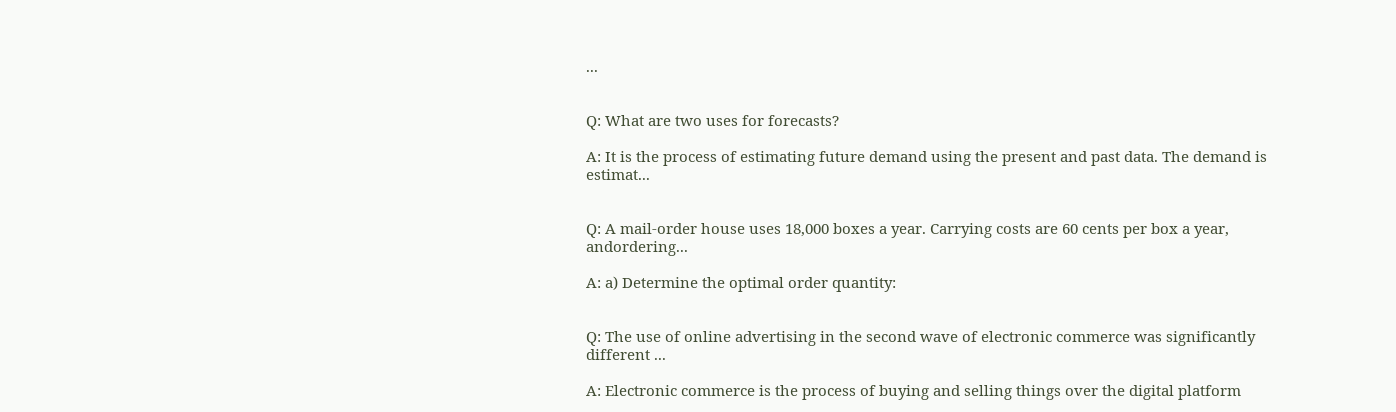...


Q: What are two uses for forecasts?

A: It is the process of estimating future demand using the present and past data. The demand is estimat...


Q: A mail-order house uses 18,000 boxes a year. Carrying costs are 60 cents per box a year, andordering...

A: a) Determine the optimal order quantity:


Q: The use of online advertising in the second wave of electronic commerce was significantly different ...

A: Electronic commerce is the process of buying and selling things over the digital platform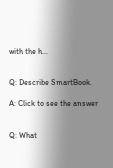with the h...


Q: Describe SmartBook.

A: Click to see the answer


Q: What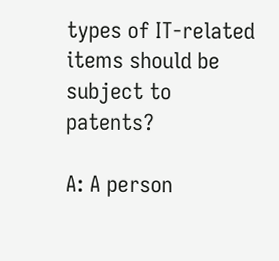types of IT-related items should be subject to patents?

A: A person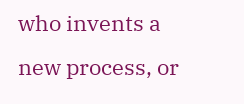who invents a new process, or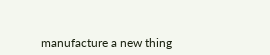manufacture a new thing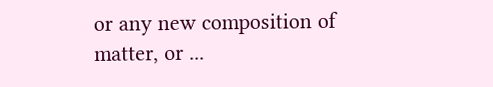or any new composition of matter, or ...